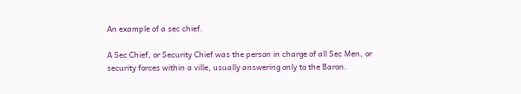An example of a sec chief.

A Sec Chief, or Security Chief was the person in charge of all Sec Men, or security forces within a ville, usually answering only to the Baron.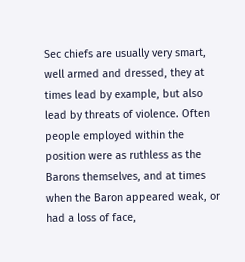Sec chiefs are usually very smart, well armed and dressed, they at times lead by example, but also lead by threats of violence. Often people employed within the position were as ruthless as the Barons themselves, and at times when the Baron appeared weak, or had a loss of face,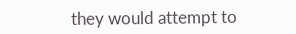they would attempt to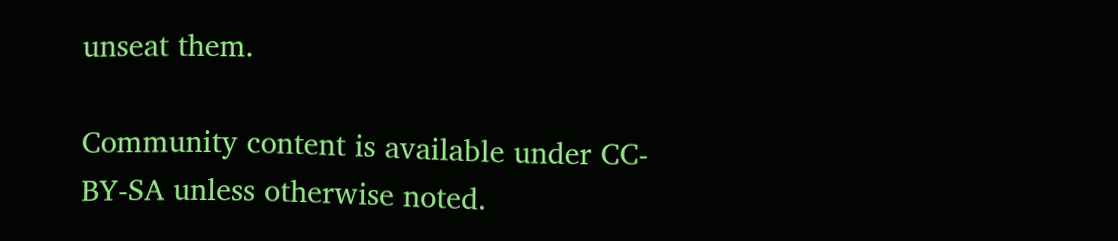unseat them.

Community content is available under CC-BY-SA unless otherwise noted.